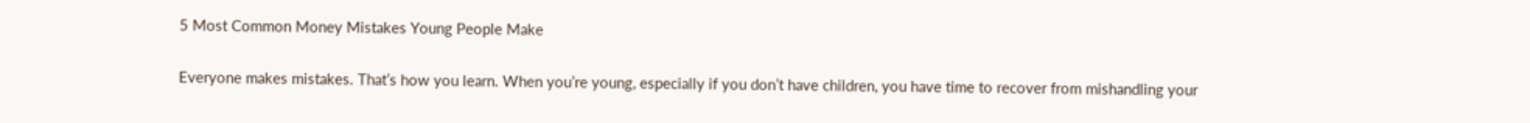5 Most Common Money Mistakes Young People Make

Everyone makes mistakes. That’s how you learn. When you’re young, especially if you don’t have children, you have time to recover from mishandling your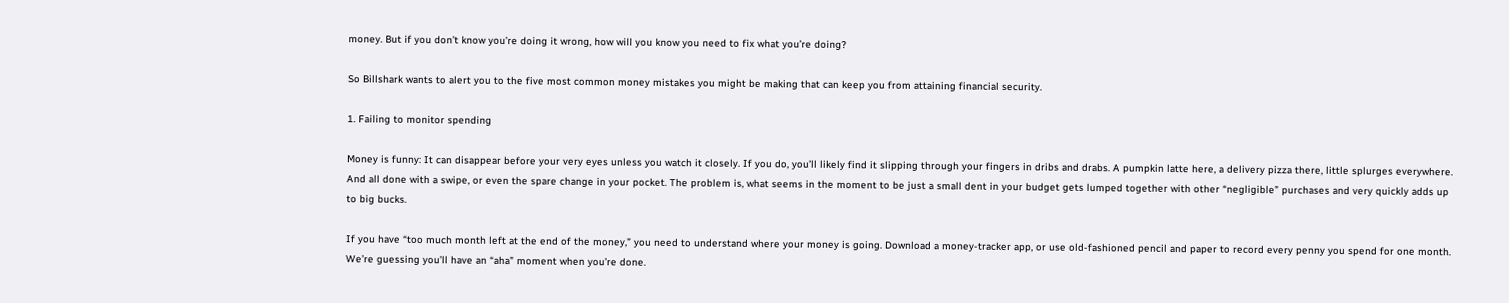money. But if you don’t know you’re doing it wrong, how will you know you need to fix what you’re doing?

So Billshark wants to alert you to the five most common money mistakes you might be making that can keep you from attaining financial security.

1. Failing to monitor spending

Money is funny: It can disappear before your very eyes unless you watch it closely. If you do, you’ll likely find it slipping through your fingers in dribs and drabs. A pumpkin latte here, a delivery pizza there, little splurges everywhere. And all done with a swipe, or even the spare change in your pocket. The problem is, what seems in the moment to be just a small dent in your budget gets lumped together with other “negligible” purchases and very quickly adds up to big bucks.

If you have “too much month left at the end of the money,” you need to understand where your money is going. Download a money-tracker app, or use old-fashioned pencil and paper to record every penny you spend for one month. We’re guessing you’ll have an “aha” moment when you’re done.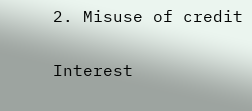2. Misuse of credit

Interest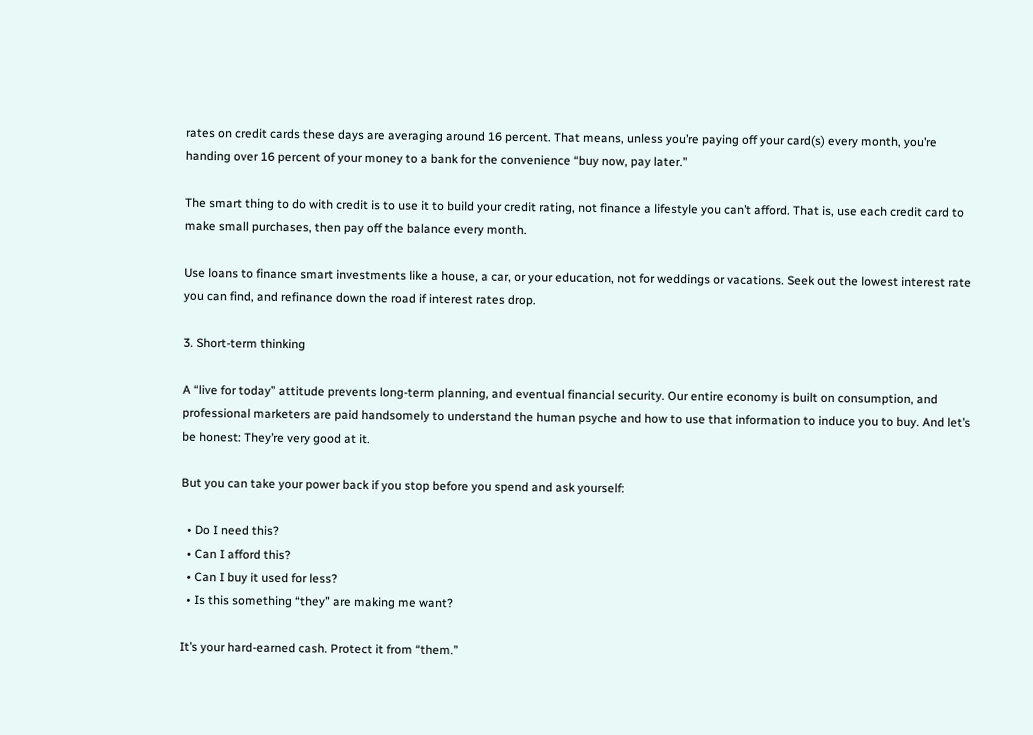rates on credit cards these days are averaging around 16 percent. That means, unless you’re paying off your card(s) every month, you’re handing over 16 percent of your money to a bank for the convenience “buy now, pay later.”

The smart thing to do with credit is to use it to build your credit rating, not finance a lifestyle you can’t afford. That is, use each credit card to make small purchases, then pay off the balance every month.

Use loans to finance smart investments like a house, a car, or your education, not for weddings or vacations. Seek out the lowest interest rate you can find, and refinance down the road if interest rates drop.

3. Short-term thinking

A “live for today” attitude prevents long-term planning, and eventual financial security. Our entire economy is built on consumption, and professional marketers are paid handsomely to understand the human psyche and how to use that information to induce you to buy. And let’s be honest: They’re very good at it.

But you can take your power back if you stop before you spend and ask yourself:

  • Do I need this?
  • Can I afford this?
  • Can I buy it used for less?
  • Is this something “they” are making me want?

It’s your hard-earned cash. Protect it from “them.”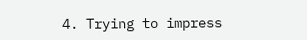4. Trying to impress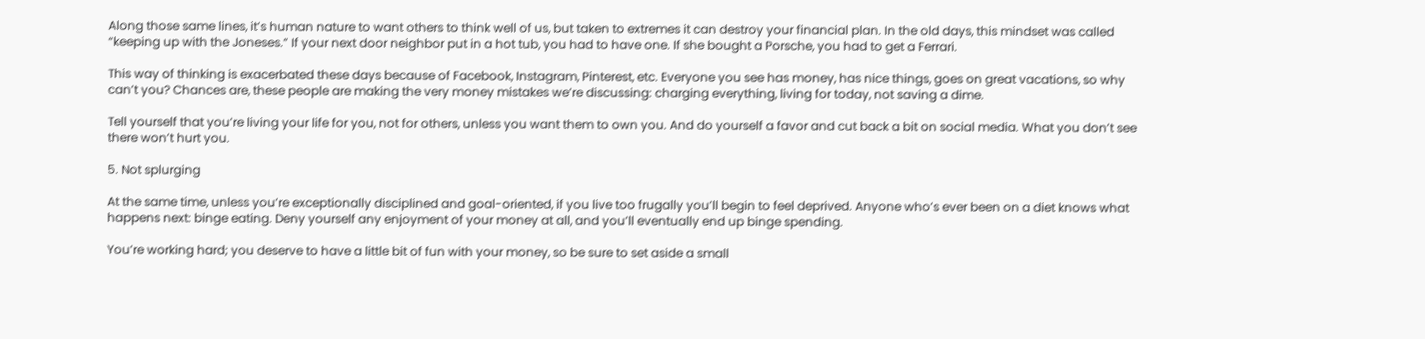Along those same lines, it’s human nature to want others to think well of us, but taken to extremes it can destroy your financial plan. In the old days, this mindset was called “keeping up with the Joneses.” If your next door neighbor put in a hot tub, you had to have one. If she bought a Porsche, you had to get a Ferrari.

This way of thinking is exacerbated these days because of Facebook, Instagram, Pinterest, etc. Everyone you see has money, has nice things, goes on great vacations, so why can’t you? Chances are, these people are making the very money mistakes we’re discussing: charging everything, living for today, not saving a dime.

Tell yourself that you’re living your life for you, not for others, unless you want them to own you. And do yourself a favor and cut back a bit on social media. What you don’t see there won’t hurt you.

5. Not splurging

At the same time, unless you’re exceptionally disciplined and goal-oriented, if you live too frugally you’ll begin to feel deprived. Anyone who’s ever been on a diet knows what happens next: binge eating. Deny yourself any enjoyment of your money at all, and you’ll eventually end up binge spending.

You’re working hard; you deserve to have a little bit of fun with your money, so be sure to set aside a small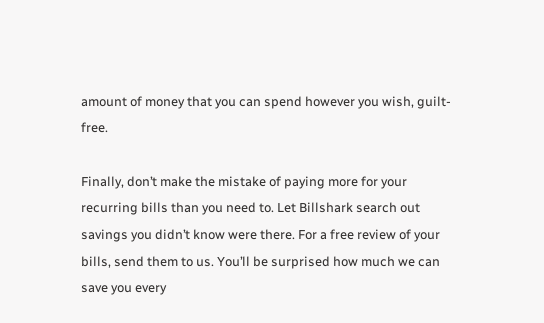amount of money that you can spend however you wish, guilt-free.

Finally, don’t make the mistake of paying more for your recurring bills than you need to. Let Billshark search out savings you didn’t know were there. For a free review of your bills, send them to us. You’ll be surprised how much we can save you every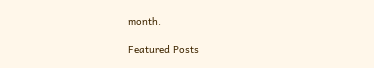month.

Featured Posts